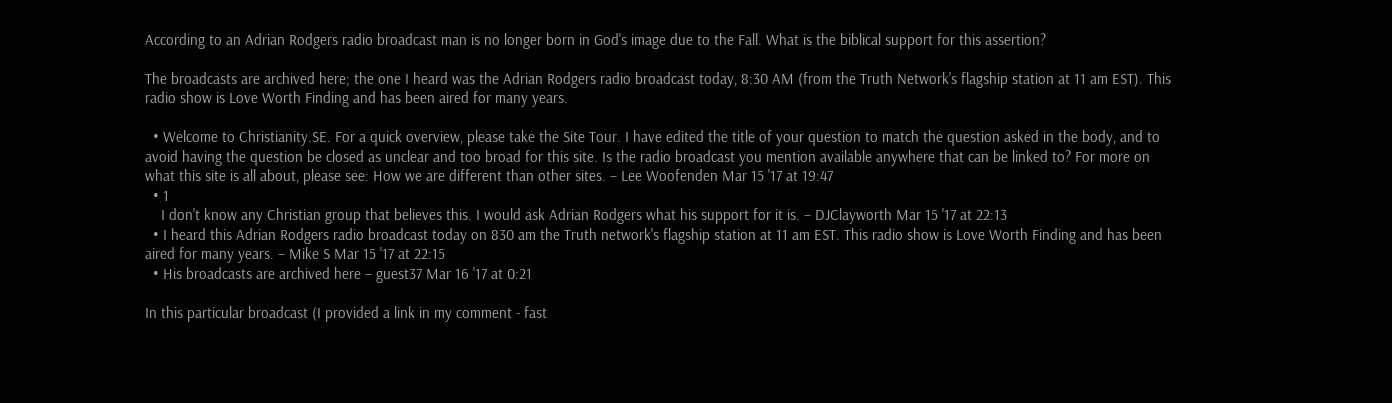According to an Adrian Rodgers radio broadcast man is no longer born in God's image due to the Fall. What is the biblical support for this assertion?

The broadcasts are archived here; the one I heard was the Adrian Rodgers radio broadcast today, 8:30 AM (from the Truth Network's flagship station at 11 am EST). This radio show is Love Worth Finding and has been aired for many years.

  • Welcome to Christianity.SE. For a quick overview, please take the Site Tour. I have edited the title of your question to match the question asked in the body, and to avoid having the question be closed as unclear and too broad for this site. Is the radio broadcast you mention available anywhere that can be linked to? For more on what this site is all about, please see: How we are different than other sites. – Lee Woofenden Mar 15 '17 at 19:47
  • 1
    I don't know any Christian group that believes this. I would ask Adrian Rodgers what his support for it is. – DJClayworth Mar 15 '17 at 22:13
  • I heard this Adrian Rodgers radio broadcast today on 830 am the Truth network's flagship station at 11 am EST. This radio show is Love Worth Finding and has been aired for many years. – Mike S Mar 15 '17 at 22:15
  • His broadcasts are archived here – guest37 Mar 16 '17 at 0:21

In this particular broadcast (I provided a link in my comment - fast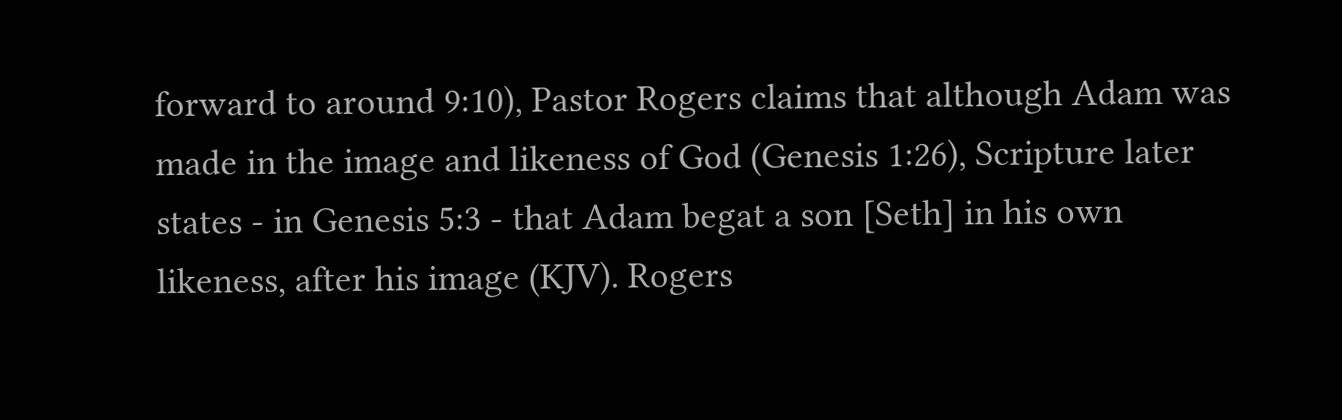forward to around 9:10), Pastor Rogers claims that although Adam was made in the image and likeness of God (Genesis 1:26), Scripture later states - in Genesis 5:3 - that Adam begat a son [Seth] in his own likeness, after his image (KJV). Rogers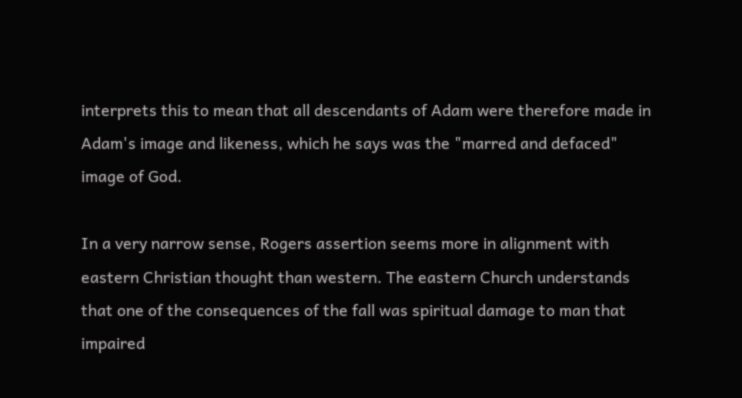interprets this to mean that all descendants of Adam were therefore made in Adam's image and likeness, which he says was the "marred and defaced" image of God.

In a very narrow sense, Rogers assertion seems more in alignment with eastern Christian thought than western. The eastern Church understands that one of the consequences of the fall was spiritual damage to man that impaired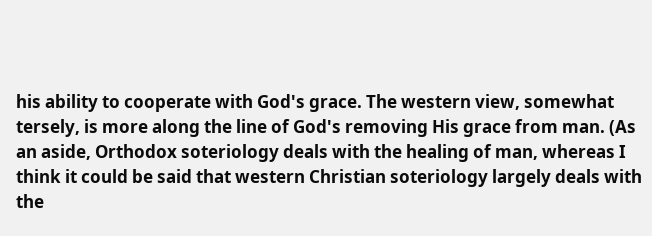his ability to cooperate with God's grace. The western view, somewhat tersely, is more along the line of God's removing His grace from man. (As an aside, Orthodox soteriology deals with the healing of man, whereas I think it could be said that western Christian soteriology largely deals with the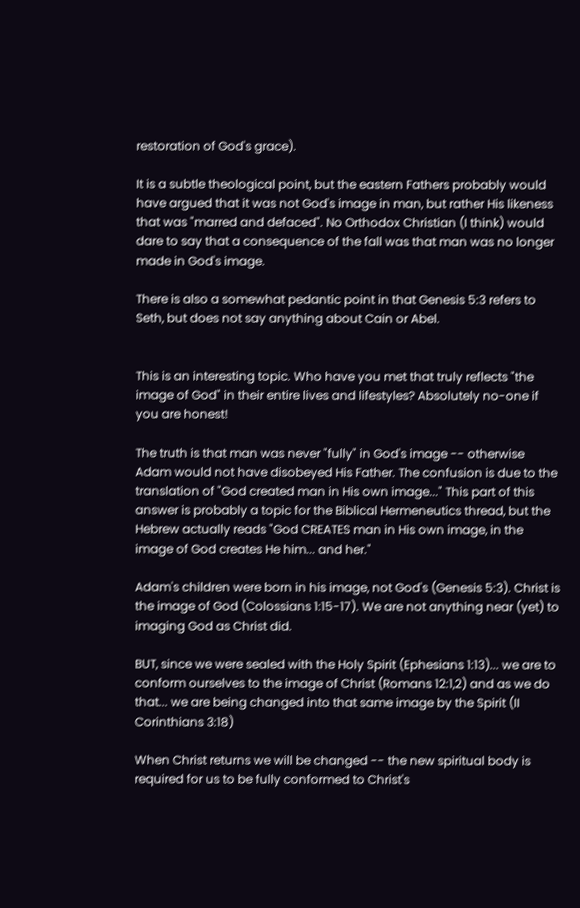restoration of God's grace).

It is a subtle theological point, but the eastern Fathers probably would have argued that it was not God's image in man, but rather His likeness that was "marred and defaced". No Orthodox Christian (I think) would dare to say that a consequence of the fall was that man was no longer made in God's image.

There is also a somewhat pedantic point in that Genesis 5:3 refers to Seth, but does not say anything about Cain or Abel.


This is an interesting topic. Who have you met that truly reflects "the image of God" in their entire lives and lifestyles? Absolutely no-one if you are honest!

The truth is that man was never "fully" in God's image -- otherwise Adam would not have disobeyed His Father. The confusion is due to the translation of "God created man in His own image..." This part of this answer is probably a topic for the Biblical Hermeneutics thread, but the Hebrew actually reads "God CREATES man in His own image, in the image of God creates He him... and her."

Adam's children were born in his image, not God's (Genesis 5:3). Christ is the image of God (Colossians 1:15-17). We are not anything near (yet) to imaging God as Christ did.

BUT, since we were sealed with the Holy Spirit (Ephesians 1:13)... we are to conform ourselves to the image of Christ (Romans 12:1,2) and as we do that... we are being changed into that same image by the Spirit (II Corinthians 3:18)

When Christ returns we will be changed -- the new spiritual body is required for us to be fully conformed to Christ's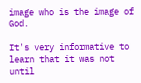image who is the image of God.

It's very informative to learn that it was not until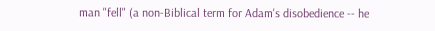man "fell" (a non-Biblical term for Adam's disobedience -- he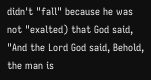didn't "fall" because he was not "exalted) that God said, "And the Lord God said, Behold, the man is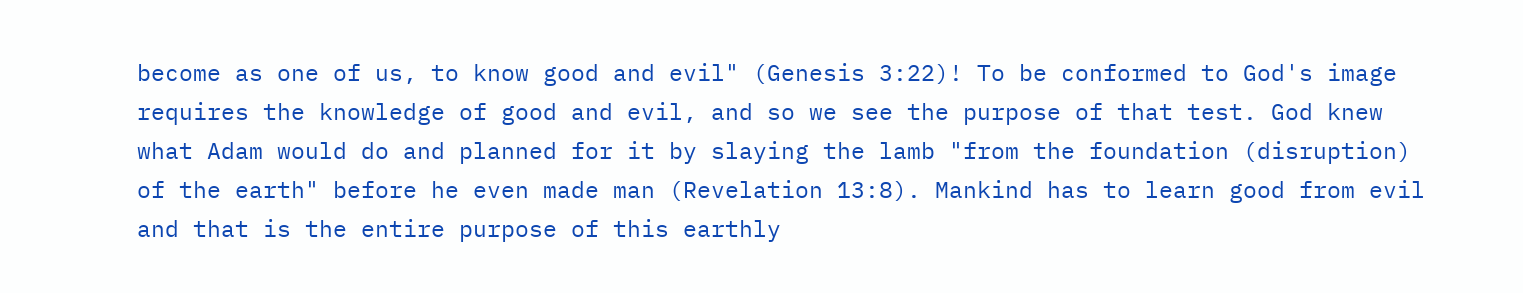become as one of us, to know good and evil" (Genesis 3:22)! To be conformed to God's image requires the knowledge of good and evil, and so we see the purpose of that test. God knew what Adam would do and planned for it by slaying the lamb "from the foundation (disruption) of the earth" before he even made man (Revelation 13:8). Mankind has to learn good from evil and that is the entire purpose of this earthly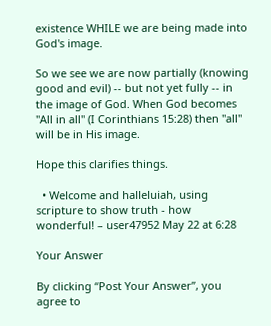existence WHILE we are being made into God's image.

So we see we are now partially (knowing good and evil) -- but not yet fully -- in the image of God. When God becomes "All in all" (I Corinthians 15:28) then "all" will be in His image.

Hope this clarifies things.

  • Welcome and halleluiah, using scripture to show truth - how wonderful! – user47952 May 22 at 6:28

Your Answer

By clicking “Post Your Answer”, you agree to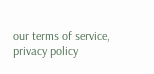our terms of service, privacy policy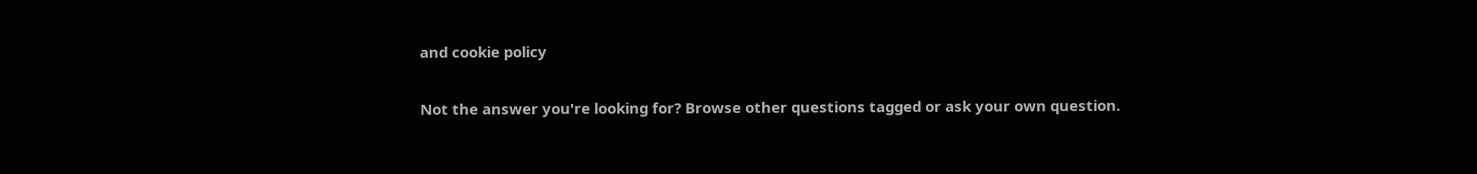and cookie policy

Not the answer you're looking for? Browse other questions tagged or ask your own question.